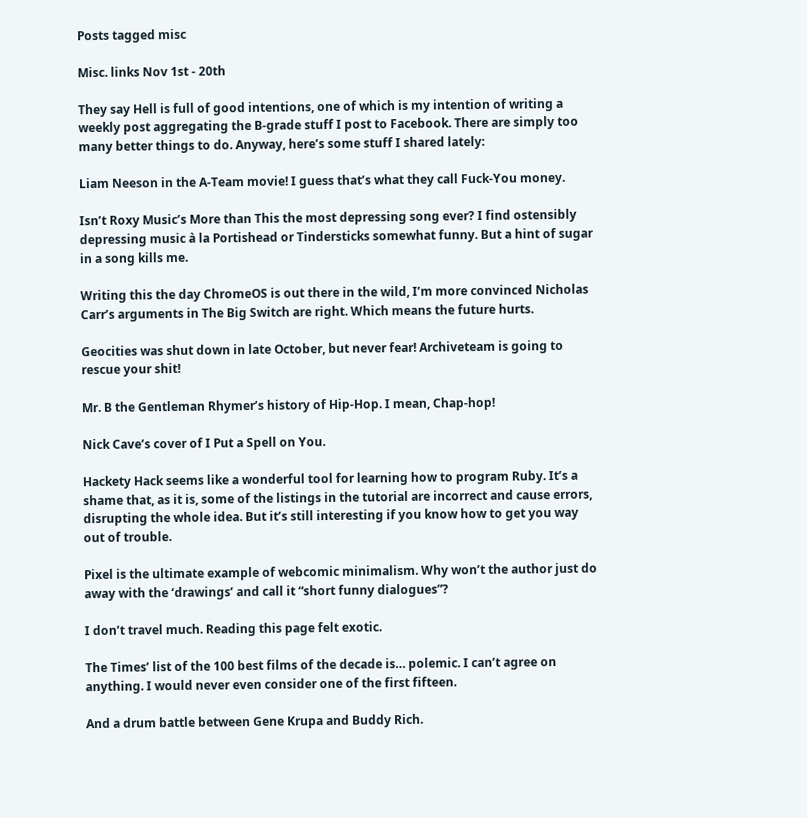Posts tagged misc

Misc. links Nov 1st - 20th

They say Hell is full of good intentions, one of which is my intention of writing a weekly post aggregating the B-grade stuff I post to Facebook. There are simply too many better things to do. Anyway, here’s some stuff I shared lately:

Liam Neeson in the A-Team movie! I guess that’s what they call Fuck-You money.

Isn’t Roxy Music’s More than This the most depressing song ever? I find ostensibly depressing music à la Portishead or Tindersticks somewhat funny. But a hint of sugar in a song kills me.

Writing this the day ChromeOS is out there in the wild, I’m more convinced Nicholas Carr’s arguments in The Big Switch are right. Which means the future hurts.

Geocities was shut down in late October, but never fear! Archiveteam is going to rescue your shit!

Mr. B the Gentleman Rhymer’s history of Hip-Hop. I mean, Chap-hop!

Nick Cave’s cover of I Put a Spell on You.

Hackety Hack seems like a wonderful tool for learning how to program Ruby. It’s a shame that, as it is, some of the listings in the tutorial are incorrect and cause errors, disrupting the whole idea. But it’s still interesting if you know how to get you way out of trouble.

Pixel is the ultimate example of webcomic minimalism. Why won’t the author just do away with the ‘drawings’ and call it “short funny dialogues”?

I don’t travel much. Reading this page felt exotic.

The Times’ list of the 100 best films of the decade is… polemic. I can’t agree on anything. I would never even consider one of the first fifteen.

And a drum battle between Gene Krupa and Buddy Rich.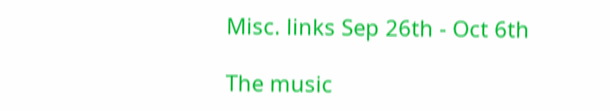Misc. links Sep 26th - Oct 6th

The music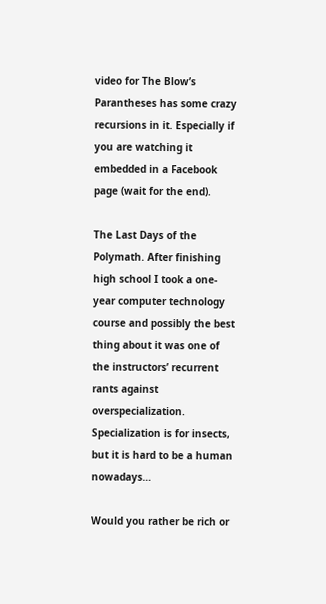video for The Blow’s Parantheses has some crazy recursions in it. Especially if you are watching it embedded in a Facebook page (wait for the end).

The Last Days of the Polymath. After finishing high school I took a one-year computer technology course and possibly the best thing about it was one of the instructors’ recurrent rants against overspecialization. Specialization is for insects, but it is hard to be a human nowadays…

Would you rather be rich or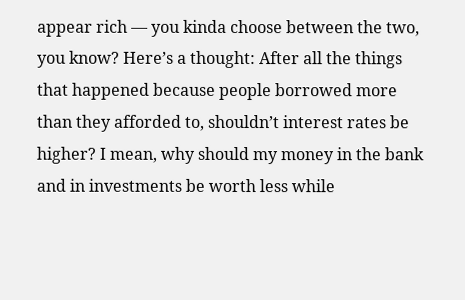appear rich — you kinda choose between the two, you know? Here’s a thought: After all the things that happened because people borrowed more than they afforded to, shouldn’t interest rates be higher? I mean, why should my money in the bank and in investments be worth less while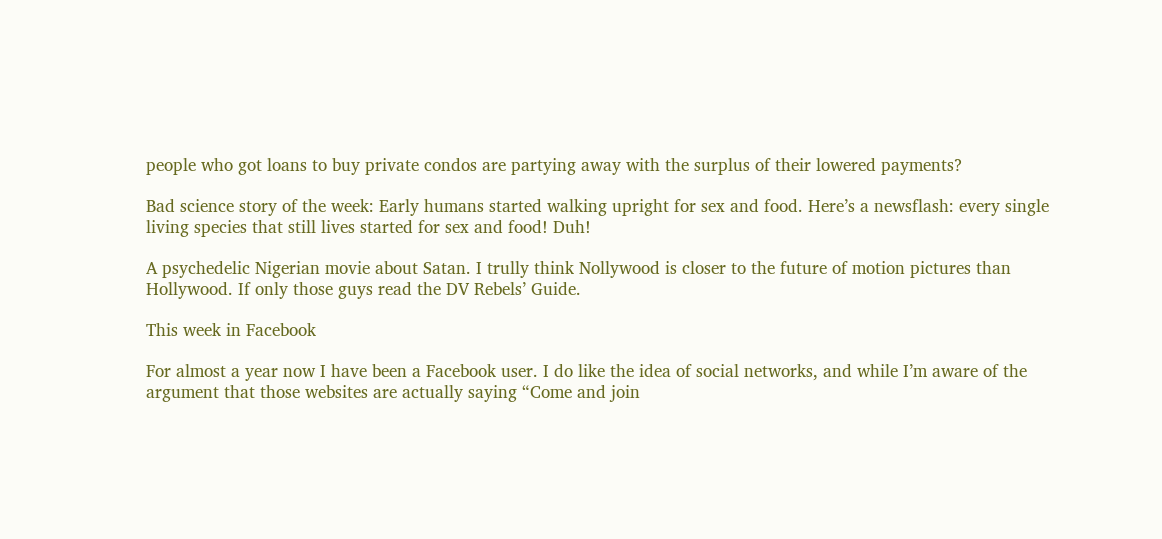people who got loans to buy private condos are partying away with the surplus of their lowered payments?

Bad science story of the week: Early humans started walking upright for sex and food. Here’s a newsflash: every single living species that still lives started for sex and food! Duh!

A psychedelic Nigerian movie about Satan. I trully think Nollywood is closer to the future of motion pictures than Hollywood. If only those guys read the DV Rebels’ Guide.

This week in Facebook

For almost a year now I have been a Facebook user. I do like the idea of social networks, and while I’m aware of the argument that those websites are actually saying “Come and join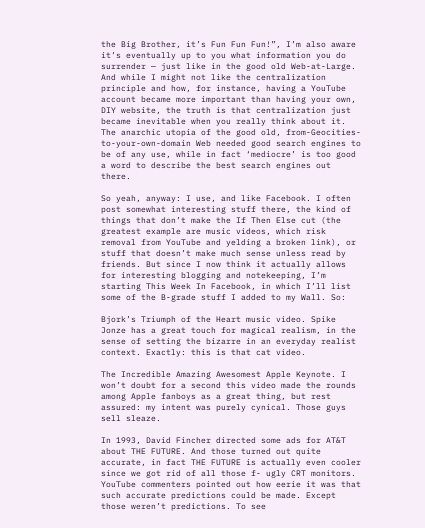the Big Brother, it’s Fun Fun Fun!”, I’m also aware it’s eventually up to you what information you do surrender — just like in the good old Web-at-Large. And while I might not like the centralization principle and how, for instance, having a YouTube account became more important than having your own, DIY website, the truth is that centralization just became inevitable when you really think about it. The anarchic utopia of the good old, from-Geocities-to-your-own-domain Web needed good search engines to be of any use, while in fact ‘mediocre’ is too good a word to describe the best search engines out there.

So yeah, anyway: I use, and like Facebook. I often post somewhat interesting stuff there, the kind of things that don’t make the If Then Else cut (the greatest example are music videos, which risk removal from YouTube and yelding a broken link), or stuff that doesn’t make much sense unless read by friends. But since I now think it actually allows for interesting blogging and notekeeping, I’m starting This Week In Facebook, in which I’ll list some of the B-grade stuff I added to my Wall. So:

Bjork’s Triumph of the Heart music video. Spike Jonze has a great touch for magical realism, in the sense of setting the bizarre in an everyday realist context. Exactly: this is that cat video.

The Incredible Amazing Awesomest Apple Keynote. I won’t doubt for a second this video made the rounds among Apple fanboys as a great thing, but rest assured: my intent was purely cynical. Those guys sell sleaze.

In 1993, David Fincher directed some ads for AT&T about THE FUTURE. And those turned out quite accurate, in fact THE FUTURE is actually even cooler since we got rid of all those f- ugly CRT monitors. YouTube commenters pointed out how eerie it was that such accurate predictions could be made. Except those weren’t predictions. To see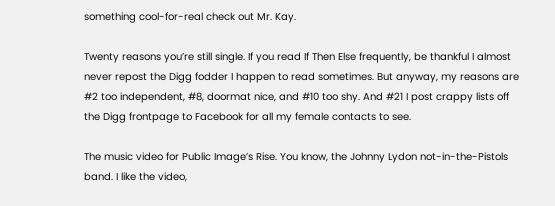something cool-for-real check out Mr. Kay.

Twenty reasons you’re still single. If you read If Then Else frequently, be thankful I almost never repost the Digg fodder I happen to read sometimes. But anyway, my reasons are #2 too independent, #8, doormat nice, and #10 too shy. And #21 I post crappy lists off the Digg frontpage to Facebook for all my female contacts to see.

The music video for Public Image’s Rise. You know, the Johnny Lydon not-in-the-Pistols band. I like the video,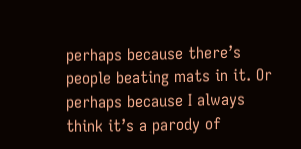perhaps because there’s people beating mats in it. Or perhaps because I always think it’s a parody of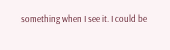something when I see it. I could be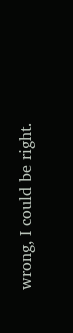wrong, I could be right.